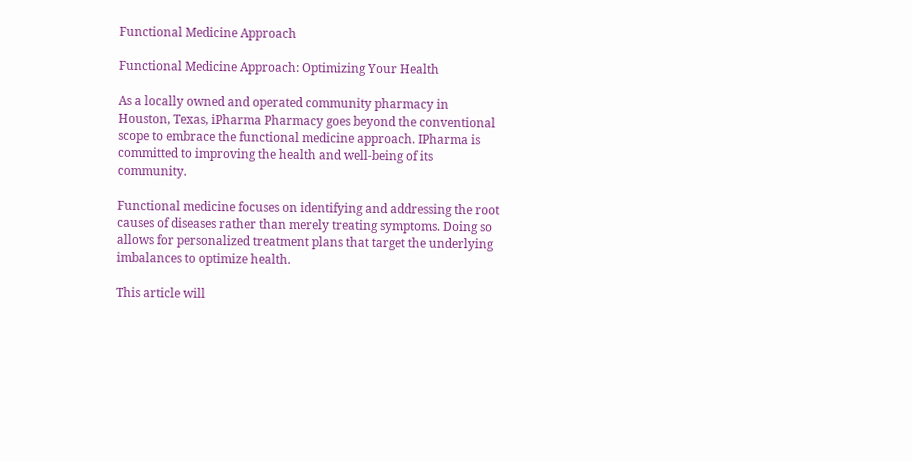Functional Medicine Approach

Functional Medicine Approach: Optimizing Your Health

As a locally owned and operated community pharmacy in Houston, Texas, iPharma Pharmacy goes beyond the conventional scope to embrace the functional medicine approach. IPharma is committed to improving the health and well-being of its community.

Functional medicine focuses on identifying and addressing the root causes of diseases rather than merely treating symptoms. Doing so allows for personalized treatment plans that target the underlying imbalances to optimize health.

This article will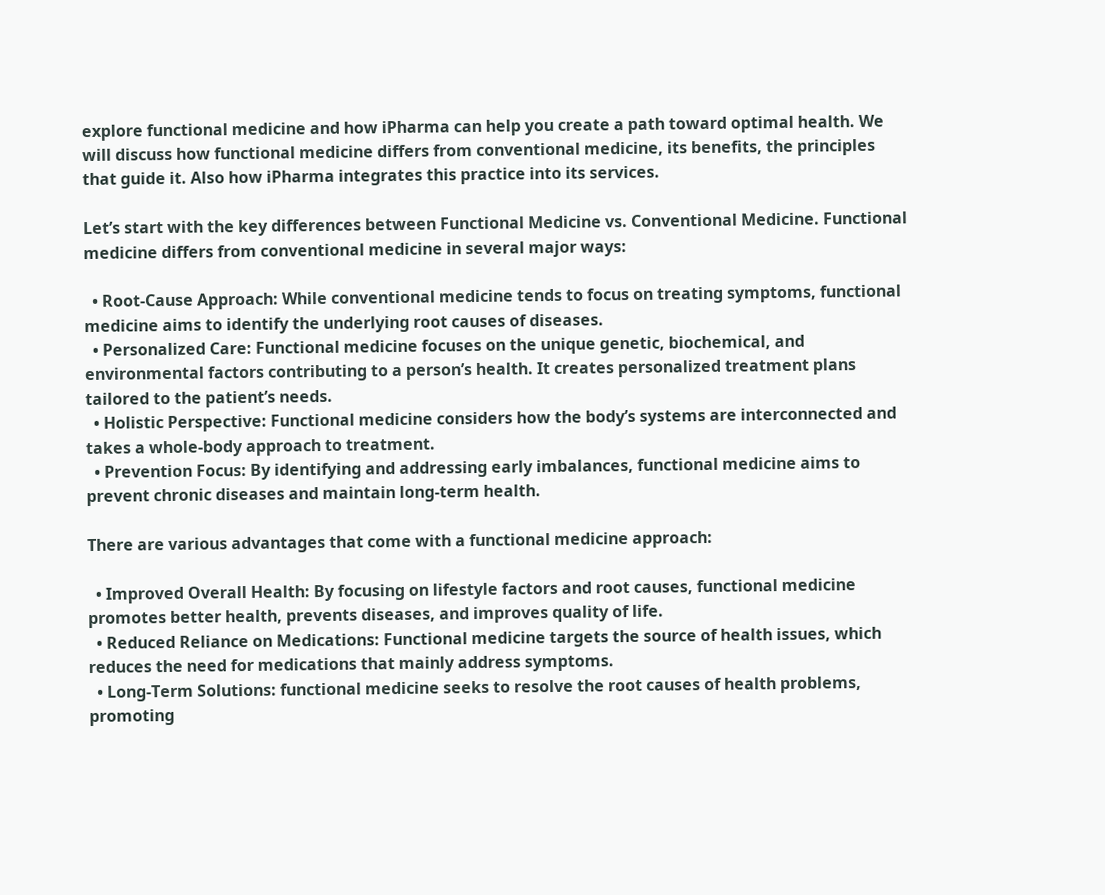explore functional medicine and how iPharma can help you create a path toward optimal health. We will discuss how functional medicine differs from conventional medicine, its benefits, the principles that guide it. Also how iPharma integrates this practice into its services.

Let’s start with the key differences between Functional Medicine vs. Conventional Medicine. Functional medicine differs from conventional medicine in several major ways:

  • Root-Cause Approach: While conventional medicine tends to focus on treating symptoms, functional medicine aims to identify the underlying root causes of diseases.
  • Personalized Care: Functional medicine focuses on the unique genetic, biochemical, and environmental factors contributing to a person’s health. It creates personalized treatment plans tailored to the patient’s needs.
  • Holistic Perspective: Functional medicine considers how the body’s systems are interconnected and takes a whole-body approach to treatment.
  • Prevention Focus: By identifying and addressing early imbalances, functional medicine aims to prevent chronic diseases and maintain long-term health.

There are various advantages that come with a functional medicine approach:

  • Improved Overall Health: By focusing on lifestyle factors and root causes, functional medicine promotes better health, prevents diseases, and improves quality of life.
  • Reduced Reliance on Medications: Functional medicine targets the source of health issues, which reduces the need for medications that mainly address symptoms.
  • Long-Term Solutions: functional medicine seeks to resolve the root causes of health problems, promoting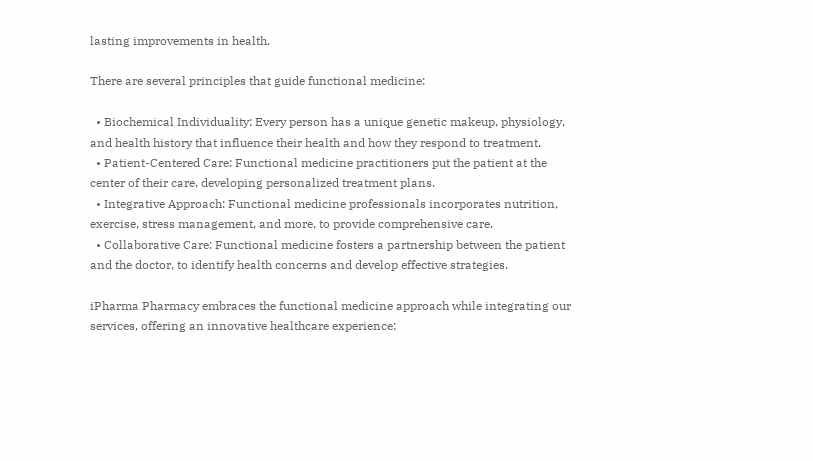lasting improvements in health.

There are several principles that guide functional medicine:

  • Biochemical Individuality: Every person has a unique genetic makeup, physiology, and health history that influence their health and how they respond to treatment.
  • Patient-Centered Care: Functional medicine practitioners put the patient at the center of their care, developing personalized treatment plans.
  • Integrative Approach: Functional medicine professionals incorporates nutrition, exercise, stress management, and more, to provide comprehensive care.
  • Collaborative Care: Functional medicine fosters a partnership between the patient and the doctor, to identify health concerns and develop effective strategies.

iPharma Pharmacy embraces the functional medicine approach while integrating our services, offering an innovative healthcare experience: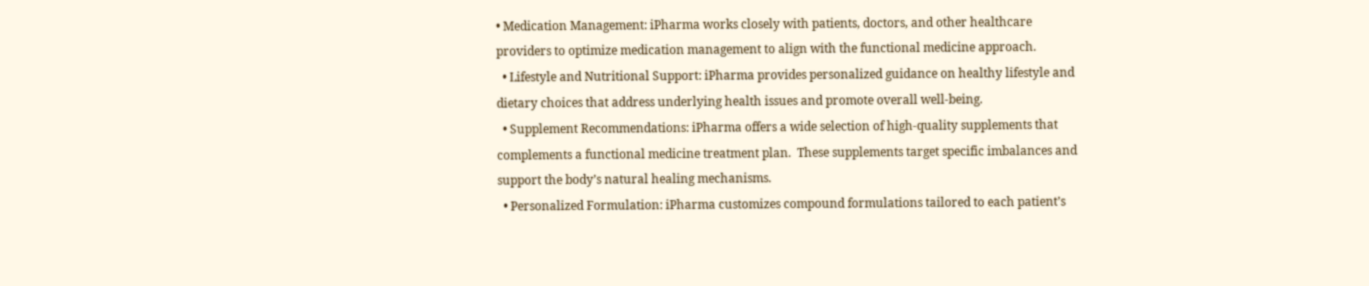• Medication Management: iPharma works closely with patients, doctors, and other healthcare providers to optimize medication management to align with the functional medicine approach.
  • Lifestyle and Nutritional Support: iPharma provides personalized guidance on healthy lifestyle and dietary choices that address underlying health issues and promote overall well-being.
  • Supplement Recommendations: iPharma offers a wide selection of high-quality supplements that complements a functional medicine treatment plan.  These supplements target specific imbalances and support the body’s natural healing mechanisms.
  • Personalized Formulation: iPharma customizes compound formulations tailored to each patient’s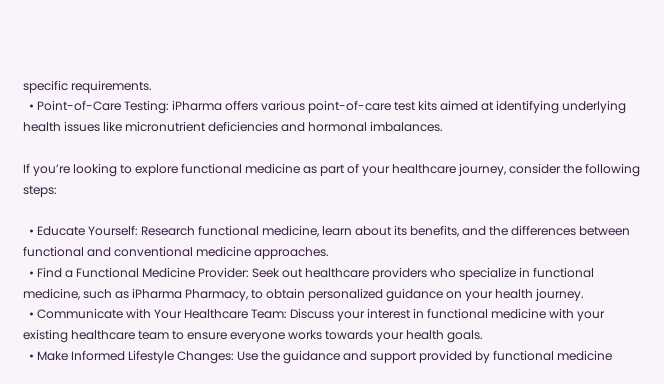specific requirements.
  • Point-of-Care Testing: iPharma offers various point-of-care test kits aimed at identifying underlying health issues like micronutrient deficiencies and hormonal imbalances.

If you’re looking to explore functional medicine as part of your healthcare journey, consider the following steps:

  • Educate Yourself: Research functional medicine, learn about its benefits, and the differences between functional and conventional medicine approaches.
  • Find a Functional Medicine Provider: Seek out healthcare providers who specialize in functional medicine, such as iPharma Pharmacy, to obtain personalized guidance on your health journey.
  • Communicate with Your Healthcare Team: Discuss your interest in functional medicine with your existing healthcare team to ensure everyone works towards your health goals.
  • Make Informed Lifestyle Changes: Use the guidance and support provided by functional medicine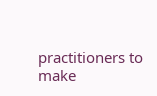practitioners to make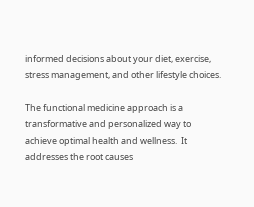informed decisions about your diet, exercise, stress management, and other lifestyle choices.

The functional medicine approach is a transformative and personalized way to achieve optimal health and wellness.  It addresses the root causes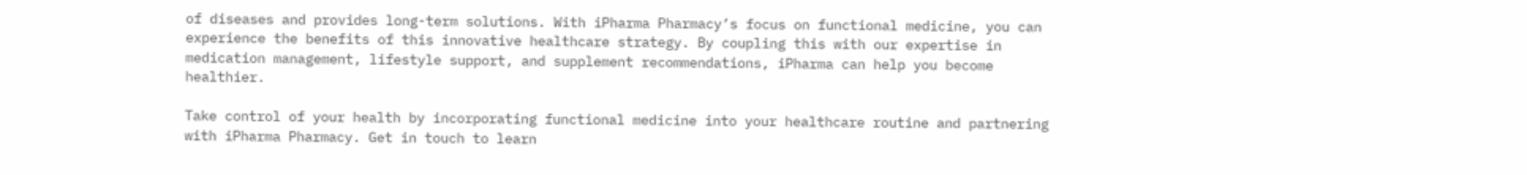of diseases and provides long-term solutions. With iPharma Pharmacy’s focus on functional medicine, you can experience the benefits of this innovative healthcare strategy. By coupling this with our expertise in medication management, lifestyle support, and supplement recommendations, iPharma can help you become healthier.

Take control of your health by incorporating functional medicine into your healthcare routine and partnering with iPharma Pharmacy. Get in touch to learn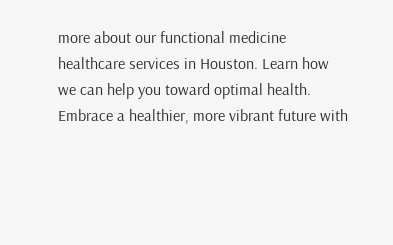more about our functional medicine healthcare services in Houston. Learn how we can help you toward optimal health. Embrace a healthier, more vibrant future with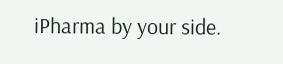iPharma by your side.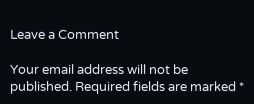Leave a Comment

Your email address will not be published. Required fields are marked *